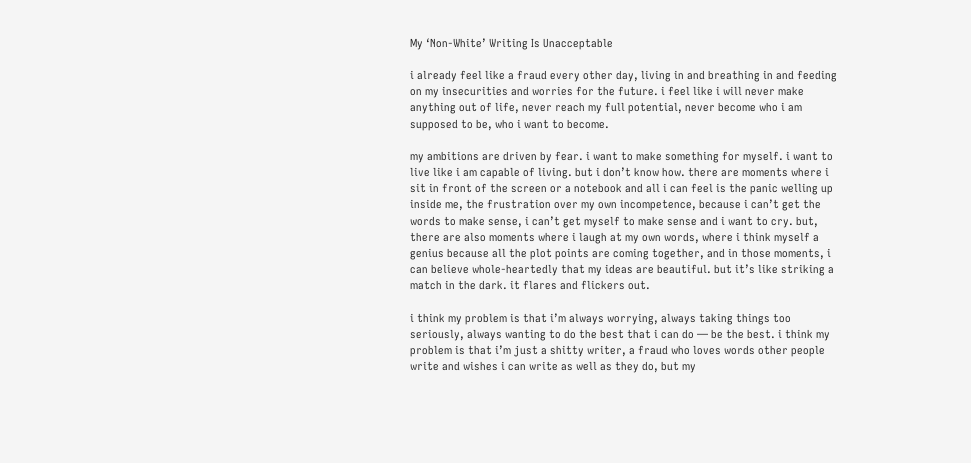My ‘Non-White’ Writing Is Unacceptable

i already feel like a fraud every other day, living in and breathing in and feeding on my insecurities and worries for the future. i feel like i will never make anything out of life, never reach my full potential, never become who i am supposed to be, who i want to become.

my ambitions are driven by fear. i want to make something for myself. i want to live like i am capable of living. but i don’t know how. there are moments where i sit in front of the screen or a notebook and all i can feel is the panic welling up inside me, the frustration over my own incompetence, because i can’t get the words to make sense, i can’t get myself to make sense and i want to cry. but, there are also moments where i laugh at my own words, where i think myself a genius because all the plot points are coming together, and in those moments, i can believe whole-heartedly that my ideas are beautiful. but it’s like striking a match in the dark. it flares and flickers out.

i think my problem is that i’m always worrying, always taking things too seriously, always wanting to do the best that i can do — be the best. i think my problem is that i’m just a shitty writer, a fraud who loves words other people write and wishes i can write as well as they do, but my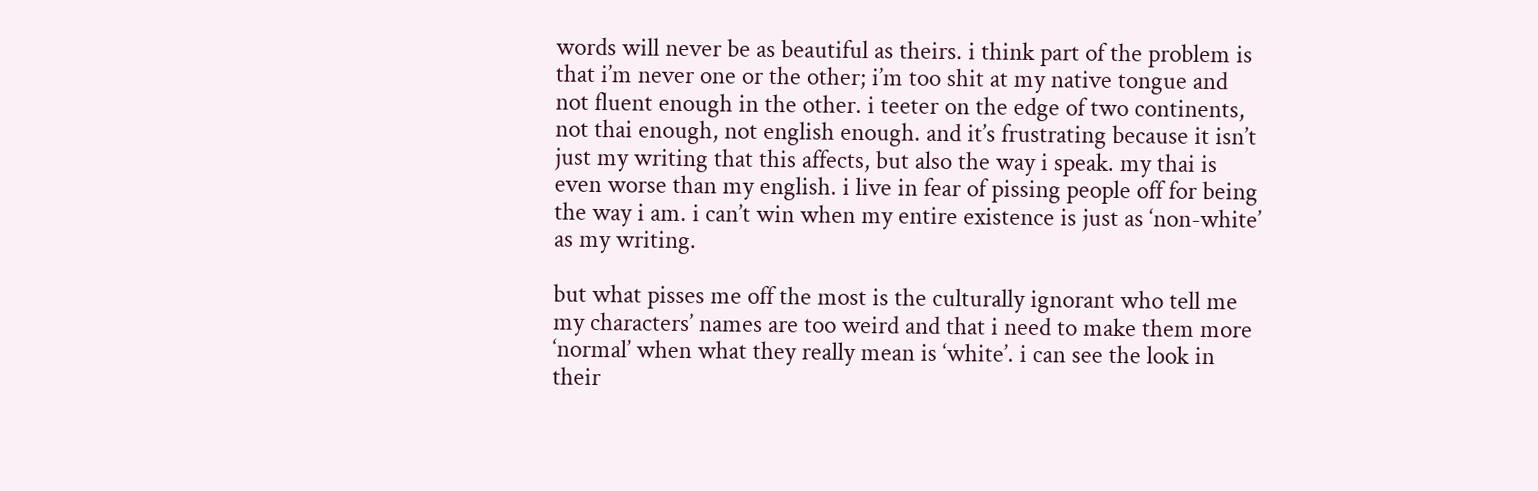words will never be as beautiful as theirs. i think part of the problem is that i’m never one or the other; i’m too shit at my native tongue and not fluent enough in the other. i teeter on the edge of two continents, not thai enough, not english enough. and it’s frustrating because it isn’t just my writing that this affects, but also the way i speak. my thai is even worse than my english. i live in fear of pissing people off for being the way i am. i can’t win when my entire existence is just as ‘non-white’ as my writing.

but what pisses me off the most is the culturally ignorant who tell me my characters’ names are too weird and that i need to make them more ‘normal’ when what they really mean is ‘white’. i can see the look in their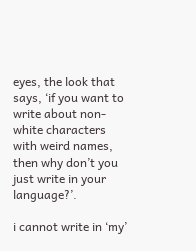eyes, the look that says, ‘if you want to write about non-white characters with weird names, then why don’t you just write in your language?’.

i cannot write in ‘my’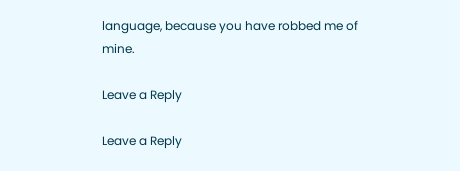language, because you have robbed me of mine.

Leave a Reply

Leave a Reply